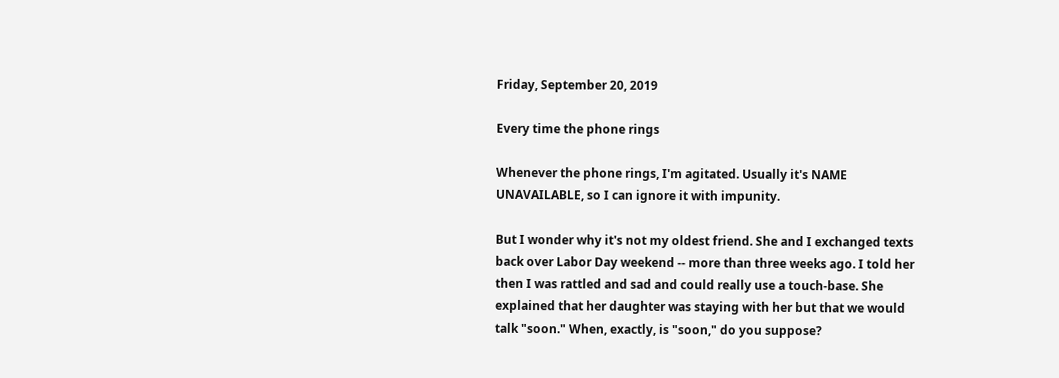Friday, September 20, 2019

Every time the phone rings

Whenever the phone rings, I'm agitated. Usually it's NAME UNAVAILABLE, so I can ignore it with impunity.

But I wonder why it's not my oldest friend. She and I exchanged texts back over Labor Day weekend -- more than three weeks ago. I told her then I was rattled and sad and could really use a touch-base. She explained that her daughter was staying with her but that we would talk "soon." When, exactly, is "soon," do you suppose?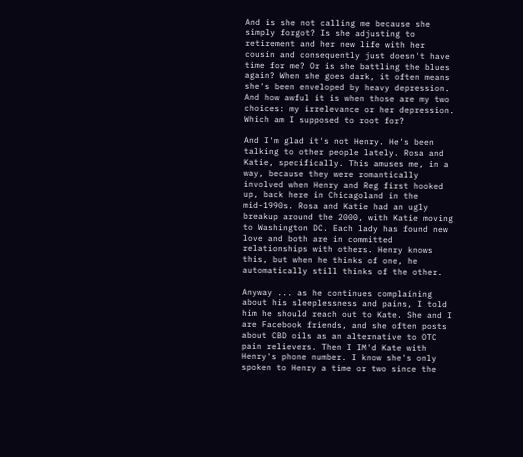And is she not calling me because she simply forgot? Is she adjusting to retirement and her new life with her cousin and consequently just doesn't have time for me? Or is she battling the blues again? When she goes dark, it often means she's been enveloped by heavy depression. And how awful it is when those are my two choices: my irrelevance or her depression. Which am I supposed to root for?

And I'm glad it's not Henry. He's been talking to other people lately. Rosa and Katie, specifically. This amuses me, in a way, because they were romantically involved when Henry and Reg first hooked up, back here in Chicagoland in the mid-1990s. Rosa and Katie had an ugly breakup around the 2000, with Katie moving to Washington DC. Each lady has found new love and both are in committed relationships with others. Henry knows this, but when he thinks of one, he automatically still thinks of the other.

Anyway ... as he continues complaining about his sleeplessness and pains, I told him he should reach out to Kate. She and I are Facebook friends, and she often posts about CBD oils as an alternative to OTC pain relievers. Then I IM'd Kate with Henry's phone number. I know she's only spoken to Henry a time or two since the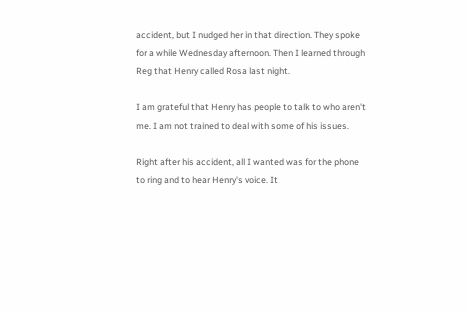accident, but I nudged her in that direction. They spoke for a while Wednesday afternoon. Then I learned through Reg that Henry called Rosa last night.

I am grateful that Henry has people to talk to who aren't me. I am not trained to deal with some of his issues.

Right after his accident, all I wanted was for the phone to ring and to hear Henry's voice. It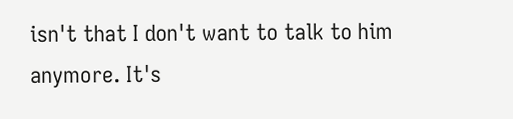isn't that I don't want to talk to him anymore. It's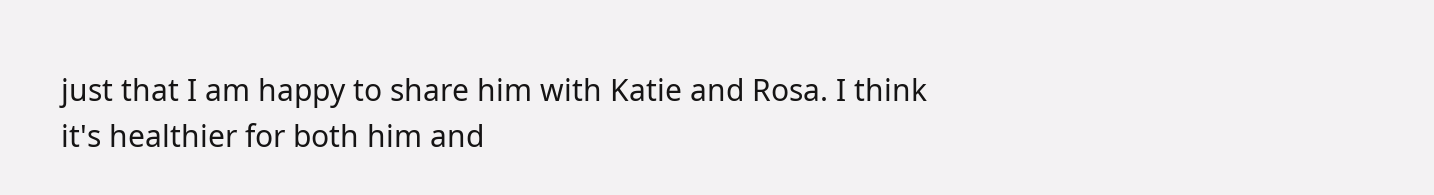just that I am happy to share him with Katie and Rosa. I think it's healthier for both him and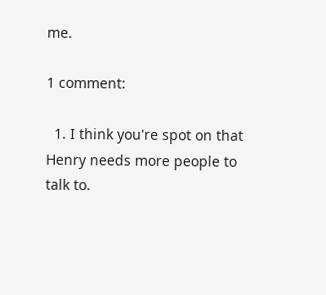me.

1 comment:

  1. I think you're spot on that Henry needs more people to talk to.